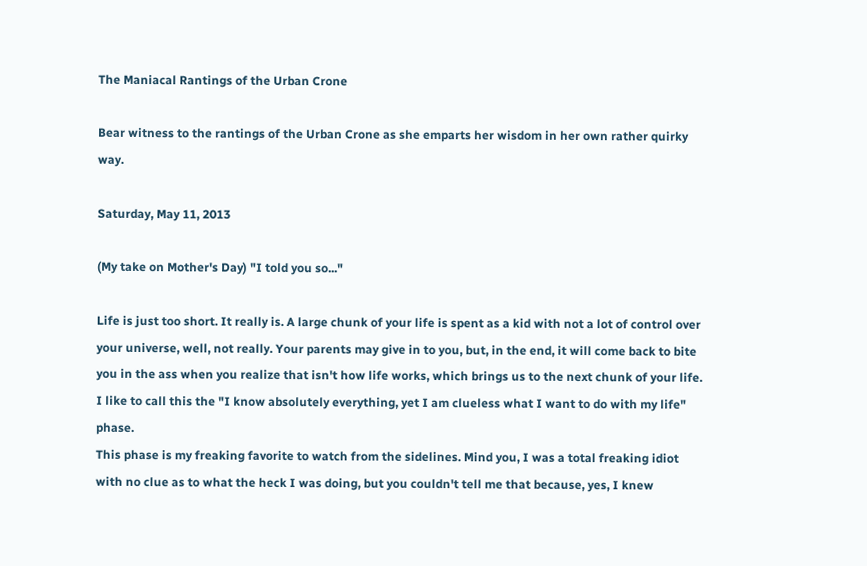The Maniacal Rantings of the Urban Crone

Bear witness to the rantings of the Urban Crone as she emparts her wisdom in her own rather quirky way.

Saturday, May 11, 2013

(My take on Mother's Day) "I told you so..."

Life is just too short. It really is. A large chunk of your life is spent as a kid with not a lot of control over your universe, well, not really. Your parents may give in to you, but, in the end, it will come back to bite you in the ass when you realize that isn't how life works, which brings us to the next chunk of your life. I like to call this the "I know absolutely everything, yet I am clueless what I want to do with my life" phase.
This phase is my freaking favorite to watch from the sidelines. Mind you, I was a total freaking idiot with no clue as to what the heck I was doing, but you couldn't tell me that because, yes, I knew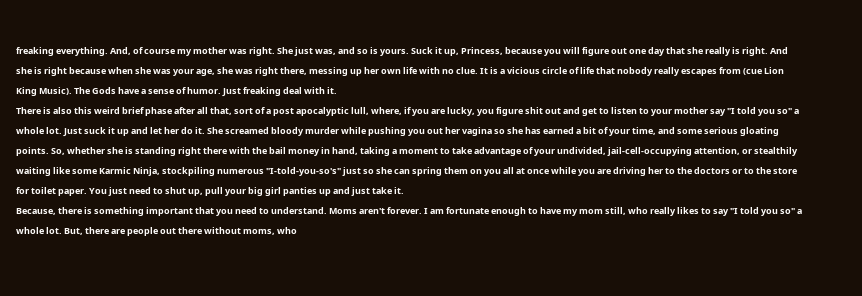freaking everything. And, of course my mother was right. She just was, and so is yours. Suck it up, Princess, because you will figure out one day that she really is right. And she is right because when she was your age, she was right there, messing up her own life with no clue. It is a vicious circle of life that nobody really escapes from (cue Lion King Music). The Gods have a sense of humor. Just freaking deal with it.
There is also this weird brief phase after all that, sort of a post apocalyptic lull, where, if you are lucky, you figure shit out and get to listen to your mother say "I told you so" a whole lot. Just suck it up and let her do it. She screamed bloody murder while pushing you out her vagina so she has earned a bit of your time, and some serious gloating points. So, whether she is standing right there with the bail money in hand, taking a moment to take advantage of your undivided, jail-cell-occupying attention, or stealthily waiting like some Karmic Ninja, stockpiling numerous "I-told-you-so's" just so she can spring them on you all at once while you are driving her to the doctors or to the store for toilet paper. You just need to shut up, pull your big girl panties up and just take it.
Because, there is something important that you need to understand. Moms aren't forever. I am fortunate enough to have my mom still, who really likes to say "I told you so" a whole lot. But, there are people out there without moms, who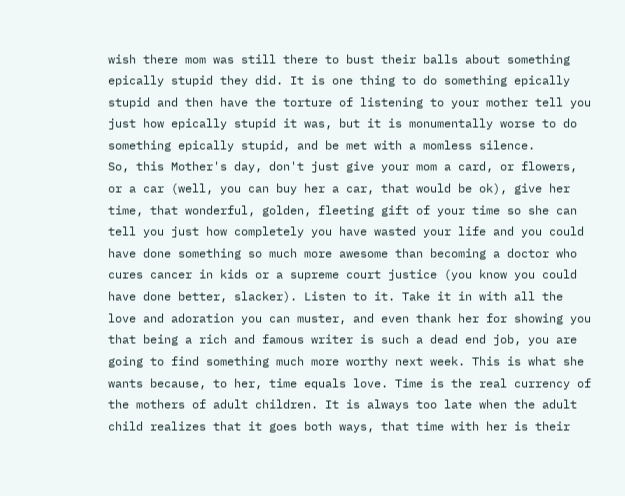wish there mom was still there to bust their balls about something epically stupid they did. It is one thing to do something epically stupid and then have the torture of listening to your mother tell you just how epically stupid it was, but it is monumentally worse to do something epically stupid, and be met with a momless silence.
So, this Mother's day, don't just give your mom a card, or flowers, or a car (well, you can buy her a car, that would be ok), give her time, that wonderful, golden, fleeting gift of your time so she can tell you just how completely you have wasted your life and you could have done something so much more awesome than becoming a doctor who cures cancer in kids or a supreme court justice (you know you could have done better, slacker). Listen to it. Take it in with all the love and adoration you can muster, and even thank her for showing you that being a rich and famous writer is such a dead end job, you are going to find something much more worthy next week. This is what she wants because, to her, time equals love. Time is the real currency of the mothers of adult children. It is always too late when the adult child realizes that it goes both ways, that time with her is their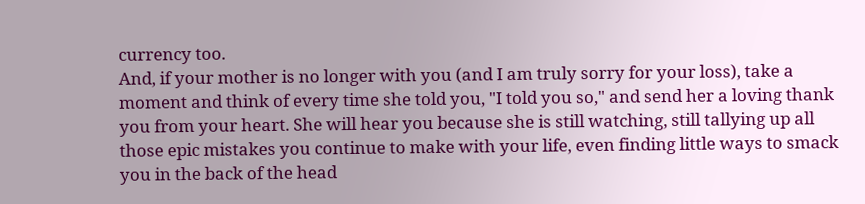currency too.
And, if your mother is no longer with you (and I am truly sorry for your loss), take a moment and think of every time she told you, "I told you so," and send her a loving thank you from your heart. She will hear you because she is still watching, still tallying up all those epic mistakes you continue to make with your life, even finding little ways to smack you in the back of the head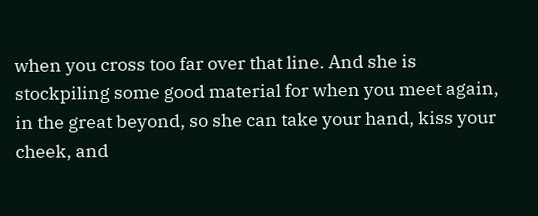when you cross too far over that line. And she is stockpiling some good material for when you meet again, in the great beyond, so she can take your hand, kiss your cheek, and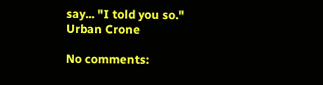say... "I told you so."
Urban Crone

No comments: